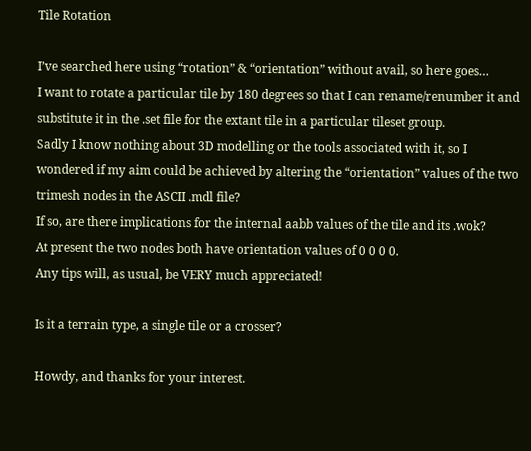Tile Rotation

I’ve searched here using “rotation” & “orientation” without avail, so here goes…
I want to rotate a particular tile by 180 degrees so that I can rename/renumber it and substitute it in the .set file for the extant tile in a particular tileset group.
Sadly I know nothing about 3D modelling or the tools associated with it, so I wondered if my aim could be achieved by altering the “orientation” values of the two trimesh nodes in the ASCII .mdl file?
If so, are there implications for the internal aabb values of the tile and its .wok?
At present the two nodes both have orientation values of 0 0 0 0.
Any tips will, as usual, be VERY much appreciated!

Is it a terrain type, a single tile or a crosser?

Howdy, and thanks for your interest.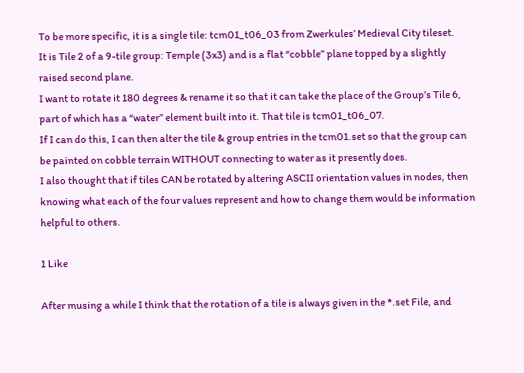To be more specific, it is a single tile: tcm01_t06_03 from Zwerkules’ Medieval City tileset.
It is Tile 2 of a 9-tile group: Temple (3x3) and is a flat “cobble” plane topped by a slightly raised second plane.
I want to rotate it 180 degrees & rename it so that it can take the place of the Group’s Tile 6, part of which has a “water” element built into it. That tile is tcm01_t06_07.
If I can do this, I can then alter the tile & group entries in the tcm01.set so that the group can be painted on cobble terrain WITHOUT connecting to water as it presently does.
I also thought that if tiles CAN be rotated by altering ASCII orientation values in nodes, then knowing what each of the four values represent and how to change them would be information helpful to others.

1 Like

After musing a while I think that the rotation of a tile is always given in the *.set File, and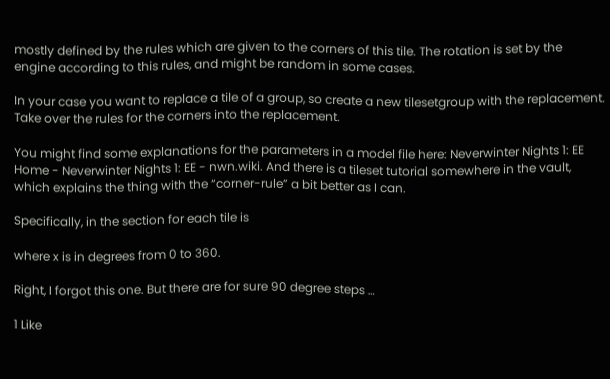mostly defined by the rules which are given to the corners of this tile. The rotation is set by the engine according to this rules, and might be random in some cases.

In your case you want to replace a tile of a group, so create a new tilesetgroup with the replacement. Take over the rules for the corners into the replacement.

You might find some explanations for the parameters in a model file here: Neverwinter Nights 1: EE Home - Neverwinter Nights 1: EE - nwn.wiki. And there is a tileset tutorial somewhere in the vault, which explains the thing with the “corner-rule” a bit better as I can.

Specifically, in the section for each tile is

where x is in degrees from 0 to 360.

Right, I forgot this one. But there are for sure 90 degree steps …

1 Like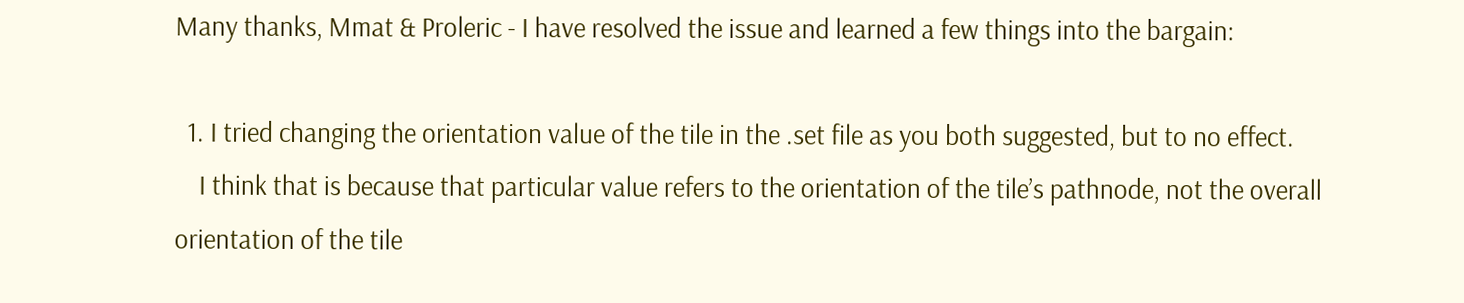Many thanks, Mmat & Proleric - I have resolved the issue and learned a few things into the bargain:

  1. I tried changing the orientation value of the tile in the .set file as you both suggested, but to no effect.
    I think that is because that particular value refers to the orientation of the tile’s pathnode, not the overall orientation of the tile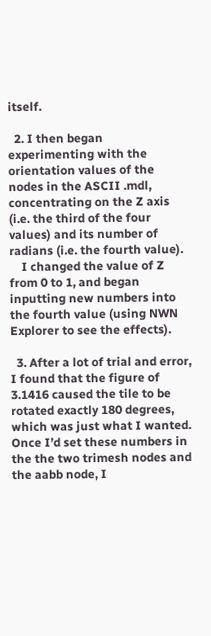itself.

  2. I then began experimenting with the orientation values of the nodes in the ASCII .mdl, concentrating on the Z axis (i.e. the third of the four values) and its number of radians (i.e. the fourth value).
    I changed the value of Z from 0 to 1, and began inputting new numbers into the fourth value (using NWN Explorer to see the effects).

  3. After a lot of trial and error, I found that the figure of 3.1416 caused the tile to be rotated exactly 180 degrees, which was just what I wanted. Once I’d set these numbers in the the two trimesh nodes and the aabb node, I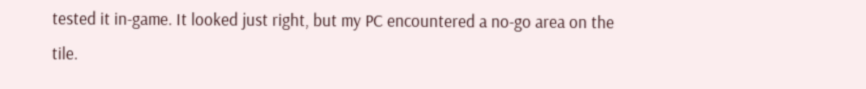tested it in-game. It looked just right, but my PC encountered a no-go area on the tile.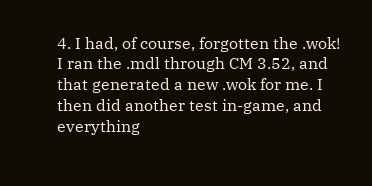4. I had, of course, forgotten the .wok! I ran the .mdl through CM 3.52, and that generated a new .wok for me. I then did another test in-game, and everything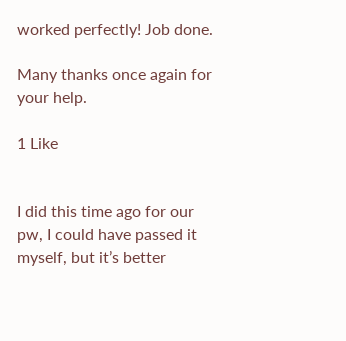worked perfectly! Job done.

Many thanks once again for your help.

1 Like


I did this time ago for our pw, I could have passed it myself, but it’s better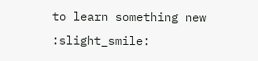to learn something new :slight_smile: